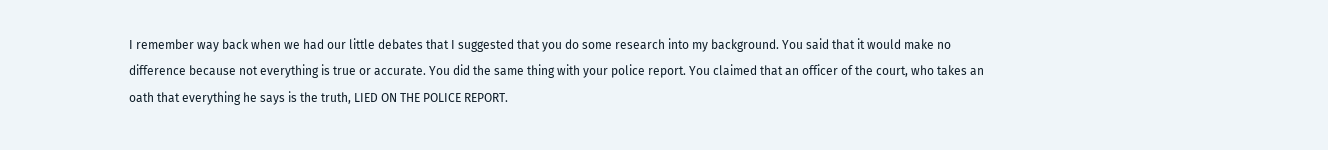I remember way back when we had our little debates that I suggested that you do some research into my background. You said that it would make no difference because not everything is true or accurate. You did the same thing with your police report. You claimed that an officer of the court, who takes an oath that everything he says is the truth, LIED ON THE POLICE REPORT.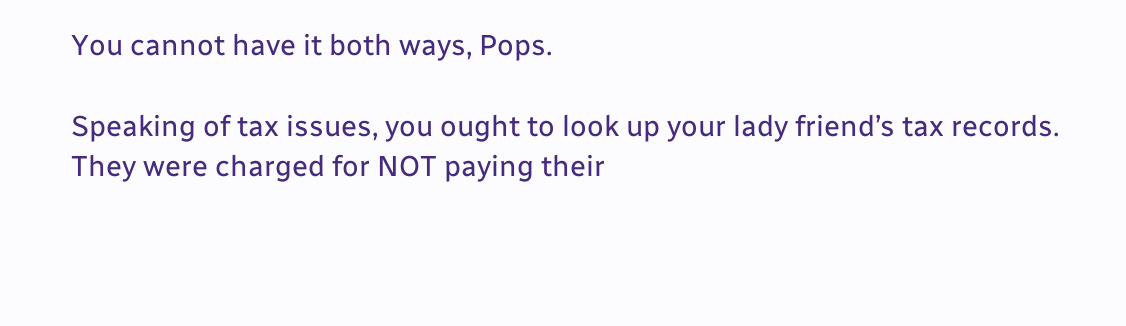You cannot have it both ways, Pops.

Speaking of tax issues, you ought to look up your lady friend’s tax records. They were charged for NOT paying their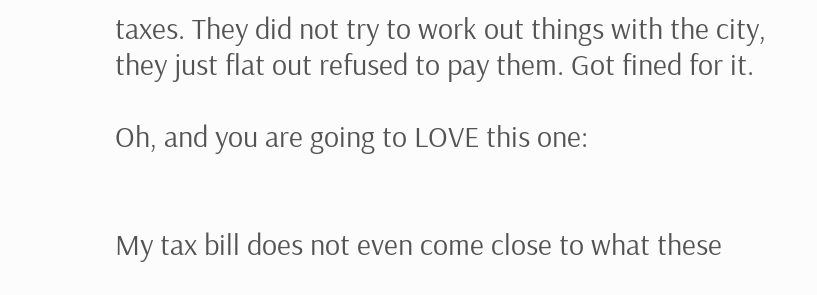taxes. They did not try to work out things with the city, they just flat out refused to pay them. Got fined for it.

Oh, and you are going to LOVE this one:


My tax bill does not even come close to what these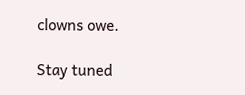clowns owe.

Stay tuned